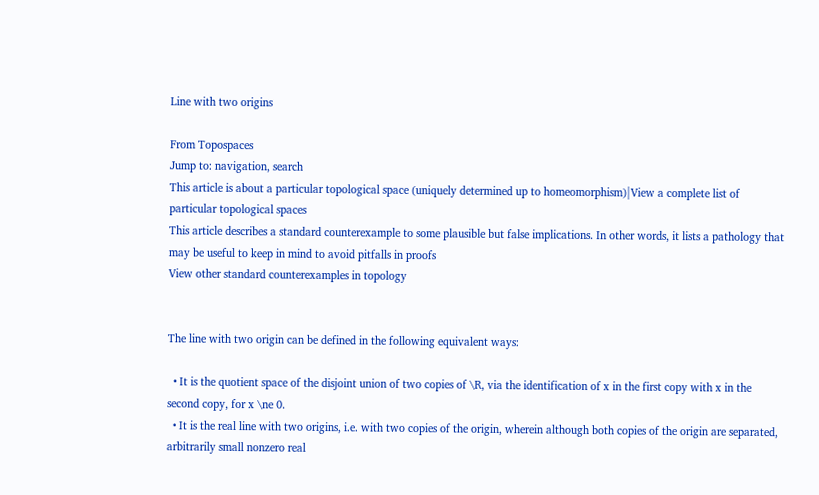Line with two origins

From Topospaces
Jump to: navigation, search
This article is about a particular topological space (uniquely determined up to homeomorphism)|View a complete list of particular topological spaces
This article describes a standard counterexample to some plausible but false implications. In other words, it lists a pathology that may be useful to keep in mind to avoid pitfalls in proofs
View other standard counterexamples in topology


The line with two origin can be defined in the following equivalent ways:

  • It is the quotient space of the disjoint union of two copies of \R, via the identification of x in the first copy with x in the second copy, for x \ne 0.
  • It is the real line with two origins, i.e. with two copies of the origin, wherein although both copies of the origin are separated, arbitrarily small nonzero real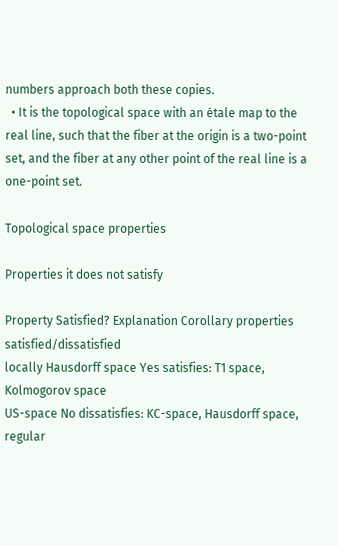numbers approach both these copies.
  • It is the topological space with an étale map to the real line, such that the fiber at the origin is a two-point set, and the fiber at any other point of the real line is a one-point set.

Topological space properties

Properties it does not satisfy

Property Satisfied? Explanation Corollary properties satisfied/dissatisfied
locally Hausdorff space Yes satisfies: T1 space, Kolmogorov space
US-space No dissatisfies: KC-space, Hausdorff space, regular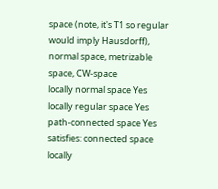space (note, it's T1 so regular would imply Hausdorff), normal space, metrizable space, CW-space
locally normal space Yes
locally regular space Yes
path-connected space Yes satisfies: connected space
locally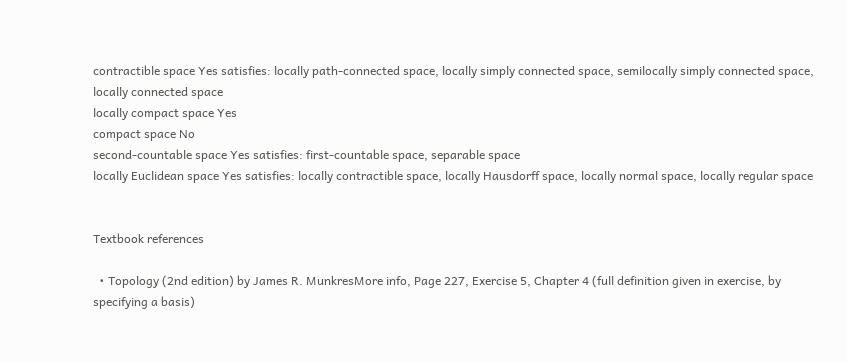contractible space Yes satisfies: locally path-connected space, locally simply connected space, semilocally simply connected space, locally connected space
locally compact space Yes
compact space No
second-countable space Yes satisfies: first-countable space, separable space
locally Euclidean space Yes satisfies: locally contractible space, locally Hausdorff space, locally normal space, locally regular space


Textbook references

  • Topology (2nd edition) by James R. MunkresMore info, Page 227, Exercise 5, Chapter 4 (full definition given in exercise, by specifying a basis)